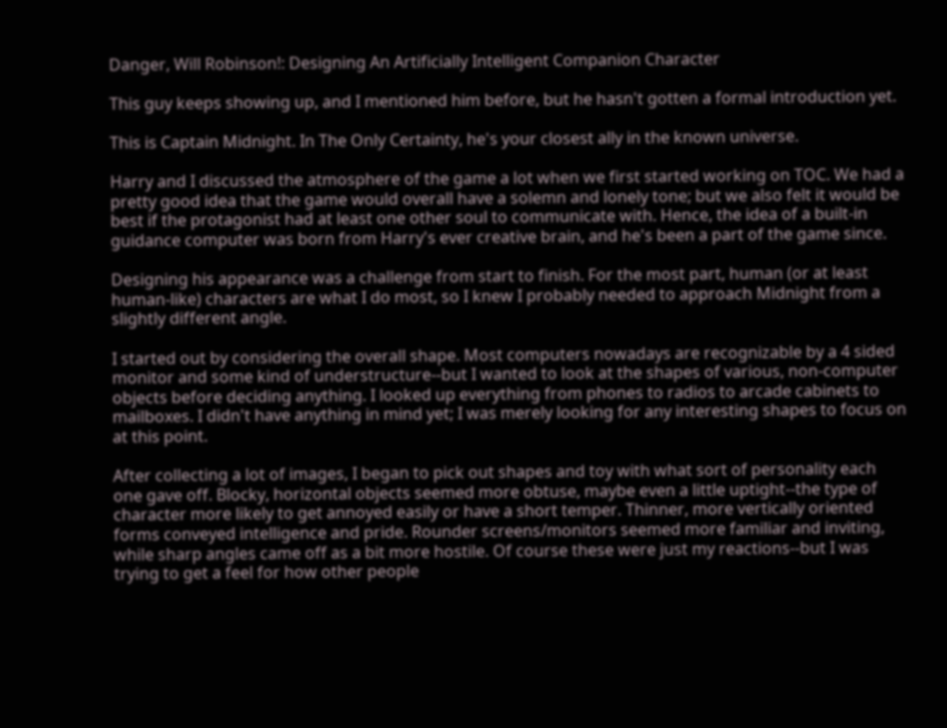Danger, Will Robinson!: Designing An Artificially Intelligent Companion Character

This guy keeps showing up, and I mentioned him before, but he hasn't gotten a formal introduction yet.

This is Captain Midnight. In The Only Certainty, he's your closest ally in the known universe.

Harry and I discussed the atmosphere of the game a lot when we first started working on TOC. We had a pretty good idea that the game would overall have a solemn and lonely tone; but we also felt it would be best if the protagonist had at least one other soul to communicate with. Hence, the idea of a built-in guidance computer was born from Harry's ever creative brain, and he's been a part of the game since.

Designing his appearance was a challenge from start to finish. For the most part, human (or at least human-like) characters are what I do most, so I knew I probably needed to approach Midnight from a slightly different angle.

I started out by considering the overall shape. Most computers nowadays are recognizable by a 4 sided monitor and some kind of understructure--but I wanted to look at the shapes of various, non-computer objects before deciding anything. I looked up everything from phones to radios to arcade cabinets to mailboxes. I didn't have anything in mind yet; I was merely looking for any interesting shapes to focus on at this point.

After collecting a lot of images, I began to pick out shapes and toy with what sort of personality each one gave off. Blocky, horizontal objects seemed more obtuse, maybe even a little uptight--the type of character more likely to get annoyed easily or have a short temper. Thinner, more vertically oriented forms conveyed intelligence and pride. Rounder screens/monitors seemed more familiar and inviting, while sharp angles came off as a bit more hostile. Of course these were just my reactions--but I was trying to get a feel for how other people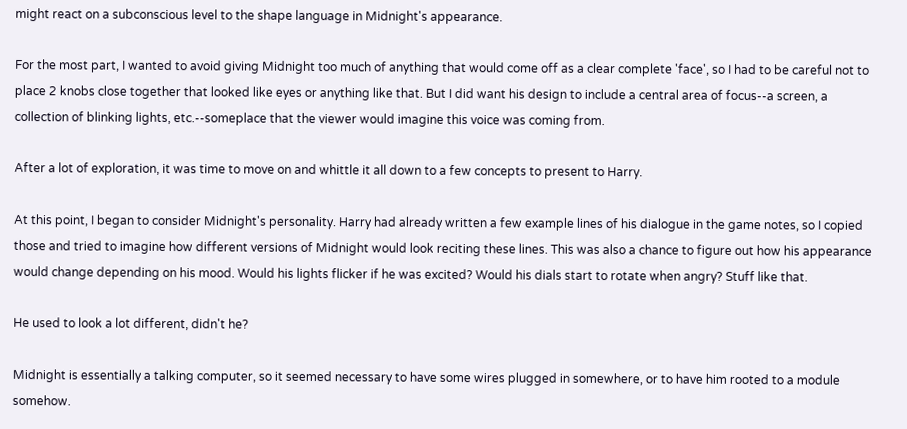might react on a subconscious level to the shape language in Midnight's appearance.

For the most part, I wanted to avoid giving Midnight too much of anything that would come off as a clear complete 'face', so I had to be careful not to place 2 knobs close together that looked like eyes or anything like that. But I did want his design to include a central area of focus--a screen, a collection of blinking lights, etc.--someplace that the viewer would imagine this voice was coming from.

After a lot of exploration, it was time to move on and whittle it all down to a few concepts to present to Harry.

At this point, I began to consider Midnight's personality. Harry had already written a few example lines of his dialogue in the game notes, so I copied those and tried to imagine how different versions of Midnight would look reciting these lines. This was also a chance to figure out how his appearance would change depending on his mood. Would his lights flicker if he was excited? Would his dials start to rotate when angry? Stuff like that.

He used to look a lot different, didn't he?

Midnight is essentially a talking computer, so it seemed necessary to have some wires plugged in somewhere, or to have him rooted to a module somehow.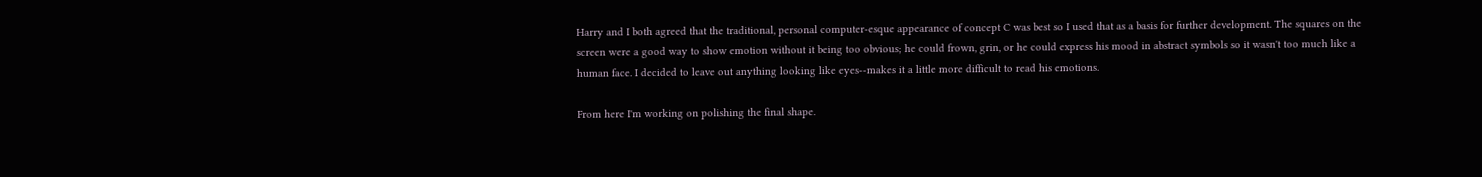Harry and I both agreed that the traditional, personal computer-esque appearance of concept C was best so I used that as a basis for further development. The squares on the screen were a good way to show emotion without it being too obvious; he could frown, grin, or he could express his mood in abstract symbols so it wasn't too much like a human face. I decided to leave out anything looking like eyes--makes it a little more difficult to read his emotions.

From here I'm working on polishing the final shape.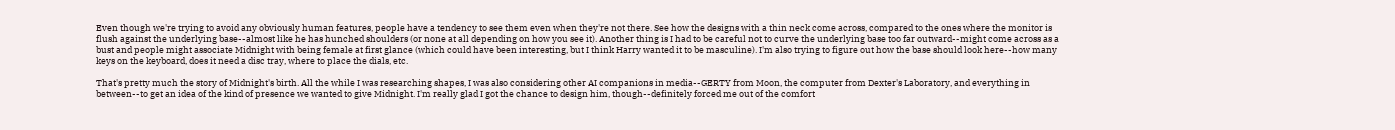Even though we're trying to avoid any obviously human features, people have a tendency to see them even when they're not there. See how the designs with a thin neck come across, compared to the ones where the monitor is flush against the underlying base--almost like he has hunched shoulders (or none at all depending on how you see it). Another thing is I had to be careful not to curve the underlying base too far outward--might come across as a bust and people might associate Midnight with being female at first glance (which could have been interesting, but I think Harry wanted it to be masculine). I'm also trying to figure out how the base should look here--how many keys on the keyboard, does it need a disc tray, where to place the dials, etc.

That's pretty much the story of Midnight's birth. All the while I was researching shapes, I was also considering other AI companions in media--GERTY from Moon, the computer from Dexter's Laboratory, and everything in between--to get an idea of the kind of presence we wanted to give Midnight. I'm really glad I got the chance to design him, though--definitely forced me out of the comfort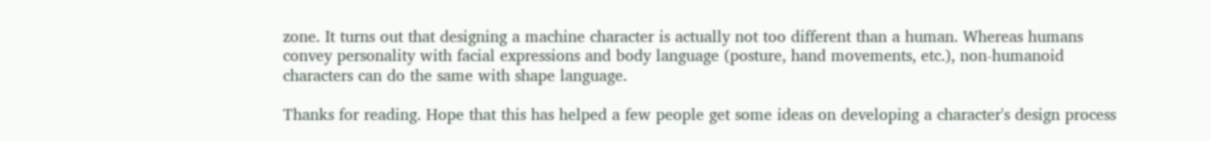zone. It turns out that designing a machine character is actually not too different than a human. Whereas humans convey personality with facial expressions and body language (posture, hand movements, etc.), non-humanoid characters can do the same with shape language.

Thanks for reading. Hope that this has helped a few people get some ideas on developing a character's design process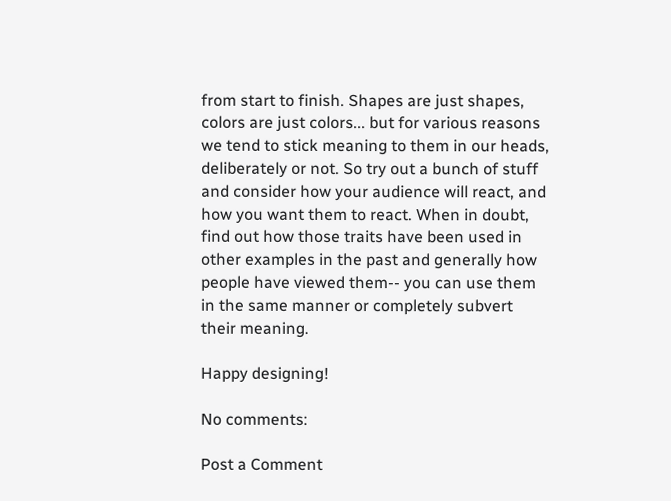from start to finish. Shapes are just shapes, colors are just colors... but for various reasons we tend to stick meaning to them in our heads, deliberately or not. So try out a bunch of stuff and consider how your audience will react, and how you want them to react. When in doubt, find out how those traits have been used in other examples in the past and generally how people have viewed them-- you can use them in the same manner or completely subvert their meaning.

Happy designing!

No comments:

Post a Comment